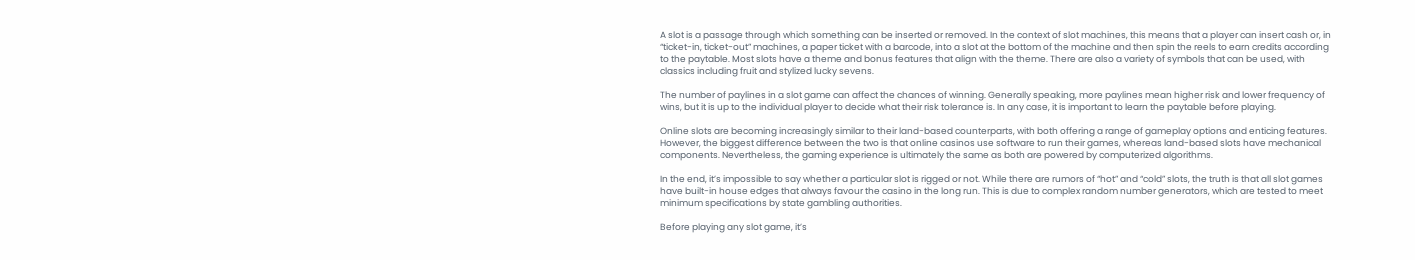A slot is a passage through which something can be inserted or removed. In the context of slot machines, this means that a player can insert cash or, in “ticket-in, ticket-out” machines, a paper ticket with a barcode, into a slot at the bottom of the machine and then spin the reels to earn credits according to the paytable. Most slots have a theme and bonus features that align with the theme. There are also a variety of symbols that can be used, with classics including fruit and stylized lucky sevens.

The number of paylines in a slot game can affect the chances of winning. Generally speaking, more paylines mean higher risk and lower frequency of wins, but it is up to the individual player to decide what their risk tolerance is. In any case, it is important to learn the paytable before playing.

Online slots are becoming increasingly similar to their land-based counterparts, with both offering a range of gameplay options and enticing features. However, the biggest difference between the two is that online casinos use software to run their games, whereas land-based slots have mechanical components. Nevertheless, the gaming experience is ultimately the same as both are powered by computerized algorithms.

In the end, it’s impossible to say whether a particular slot is rigged or not. While there are rumors of “hot” and “cold” slots, the truth is that all slot games have built-in house edges that always favour the casino in the long run. This is due to complex random number generators, which are tested to meet minimum specifications by state gambling authorities.

Before playing any slot game, it’s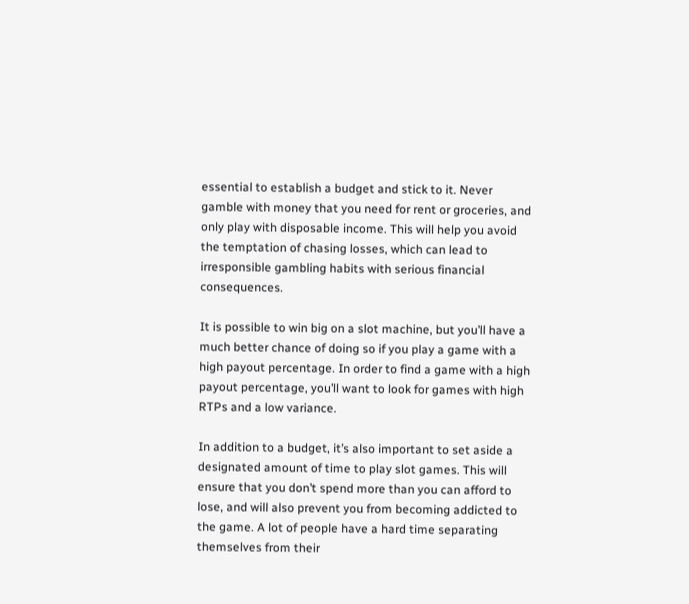essential to establish a budget and stick to it. Never gamble with money that you need for rent or groceries, and only play with disposable income. This will help you avoid the temptation of chasing losses, which can lead to irresponsible gambling habits with serious financial consequences.

It is possible to win big on a slot machine, but you’ll have a much better chance of doing so if you play a game with a high payout percentage. In order to find a game with a high payout percentage, you’ll want to look for games with high RTPs and a low variance.

In addition to a budget, it’s also important to set aside a designated amount of time to play slot games. This will ensure that you don’t spend more than you can afford to lose, and will also prevent you from becoming addicted to the game. A lot of people have a hard time separating themselves from their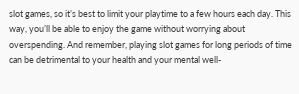slot games, so it’s best to limit your playtime to a few hours each day. This way, you’ll be able to enjoy the game without worrying about overspending. And remember, playing slot games for long periods of time can be detrimental to your health and your mental well-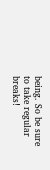being. So be sure to take regular breaks!